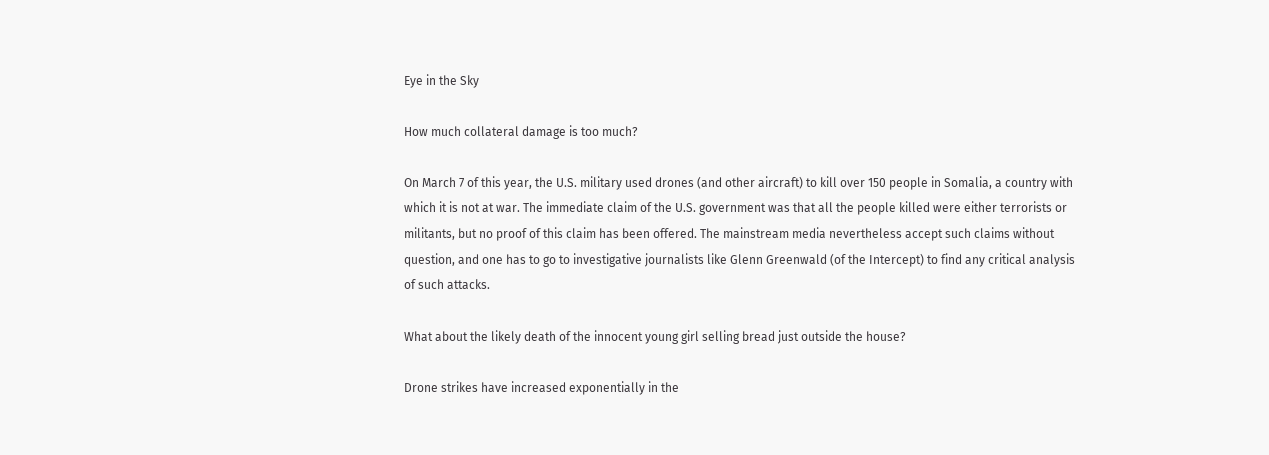Eye in the Sky

How much collateral damage is too much?

On March 7 of this year, the U.S. military used drones (and other aircraft) to kill over 150 people in Somalia, a country with which it is not at war. The immediate claim of the U.S. government was that all the people killed were either terrorists or militants, but no proof of this claim has been offered. The mainstream media nevertheless accept such claims without question, and one has to go to investigative journalists like Glenn Greenwald (of the Intercept) to find any critical analysis of such attacks.

What about the likely death of the innocent young girl selling bread just outside the house?

Drone strikes have increased exponentially in the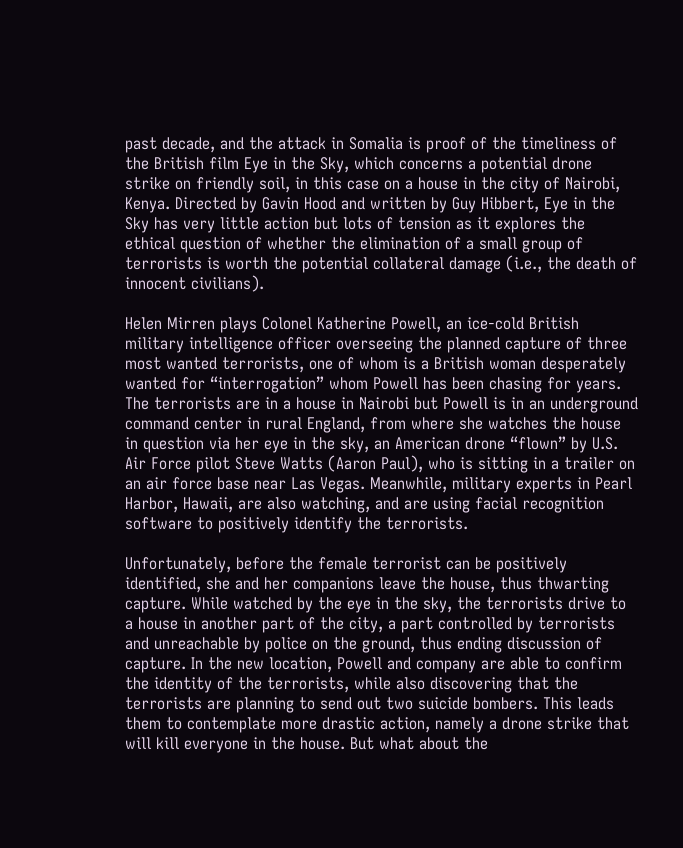past decade, and the attack in Somalia is proof of the timeliness of the British film Eye in the Sky, which concerns a potential drone strike on friendly soil, in this case on a house in the city of Nairobi, Kenya. Directed by Gavin Hood and written by Guy Hibbert, Eye in the Sky has very little action but lots of tension as it explores the ethical question of whether the elimination of a small group of terrorists is worth the potential collateral damage (i.e., the death of innocent civilians).

Helen Mirren plays Colonel Katherine Powell, an ice-cold British military intelligence officer overseeing the planned capture of three most wanted terrorists, one of whom is a British woman desperately wanted for “interrogation” whom Powell has been chasing for years. The terrorists are in a house in Nairobi but Powell is in an underground command center in rural England, from where she watches the house in question via her eye in the sky, an American drone “flown” by U.S. Air Force pilot Steve Watts (Aaron Paul), who is sitting in a trailer on an air force base near Las Vegas. Meanwhile, military experts in Pearl Harbor, Hawaii, are also watching, and are using facial recognition software to positively identify the terrorists.

Unfortunately, before the female terrorist can be positively identified, she and her companions leave the house, thus thwarting capture. While watched by the eye in the sky, the terrorists drive to a house in another part of the city, a part controlled by terrorists and unreachable by police on the ground, thus ending discussion of capture. In the new location, Powell and company are able to confirm the identity of the terrorists, while also discovering that the terrorists are planning to send out two suicide bombers. This leads them to contemplate more drastic action, namely a drone strike that will kill everyone in the house. But what about the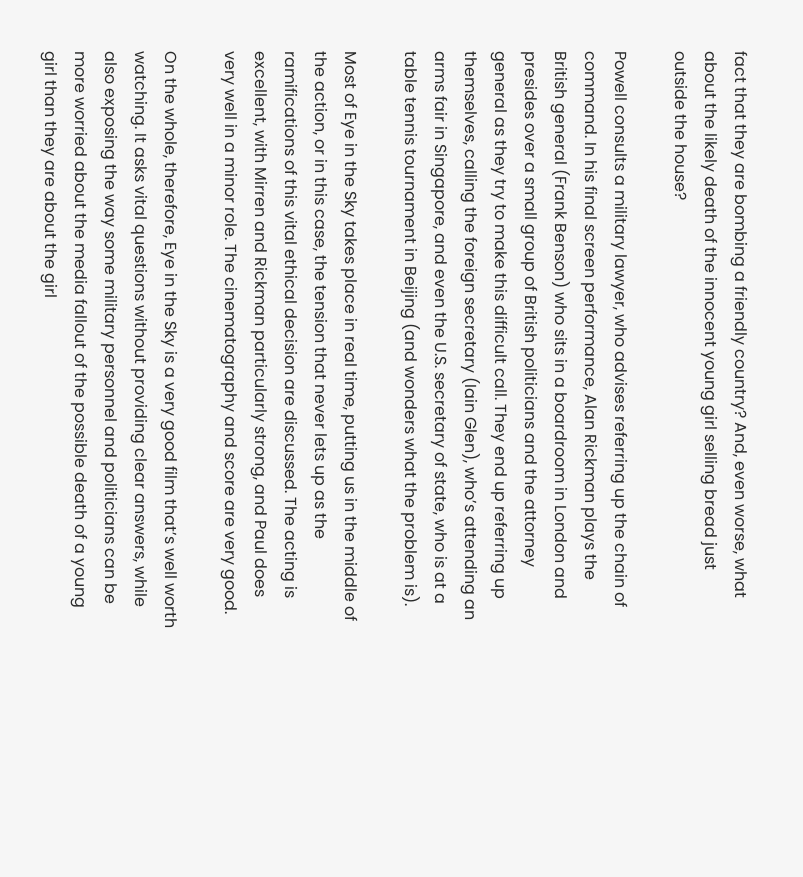fact that they are bombing a friendly country? And, even worse, what about the likely death of the innocent young girl selling bread just outside the house?

Powell consults a military lawyer, who advises referring up the chain of command. In his final screen performance, Alan Rickman plays the British general (Frank Benson) who sits in a boardroom in London and presides over a small group of British politicians and the attorney general as they try to make this difficult call. They end up referring up themselves, calling the foreign secretary (Iain Glen), who’s attending an arms fair in Singapore, and even the U.S. secretary of state, who is at a table tennis tournament in Beijing (and wonders what the problem is).

Most of Eye in the Sky takes place in real time, putting us in the middle of the action, or in this case, the tension that never lets up as the ramifications of this vital ethical decision are discussed. The acting is excellent, with Mirren and Rickman particularly strong, and Paul does very well in a minor role. The cinematography and score are very good.

On the whole, therefore, Eye in the Sky is a very good film that’s well worth watching. It asks vital questions without providing clear answers, while also exposing the way some military personnel and politicians can be more worried about the media fallout of the possible death of a young girl than they are about the girl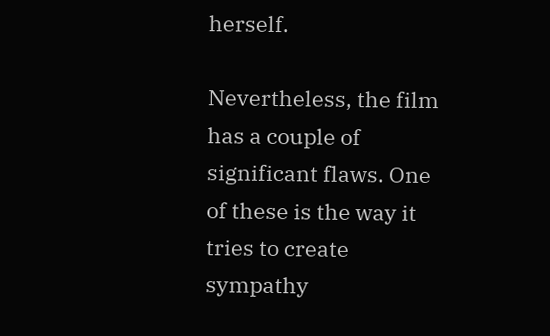herself.

Nevertheless, the film has a couple of significant flaws. One of these is the way it tries to create sympathy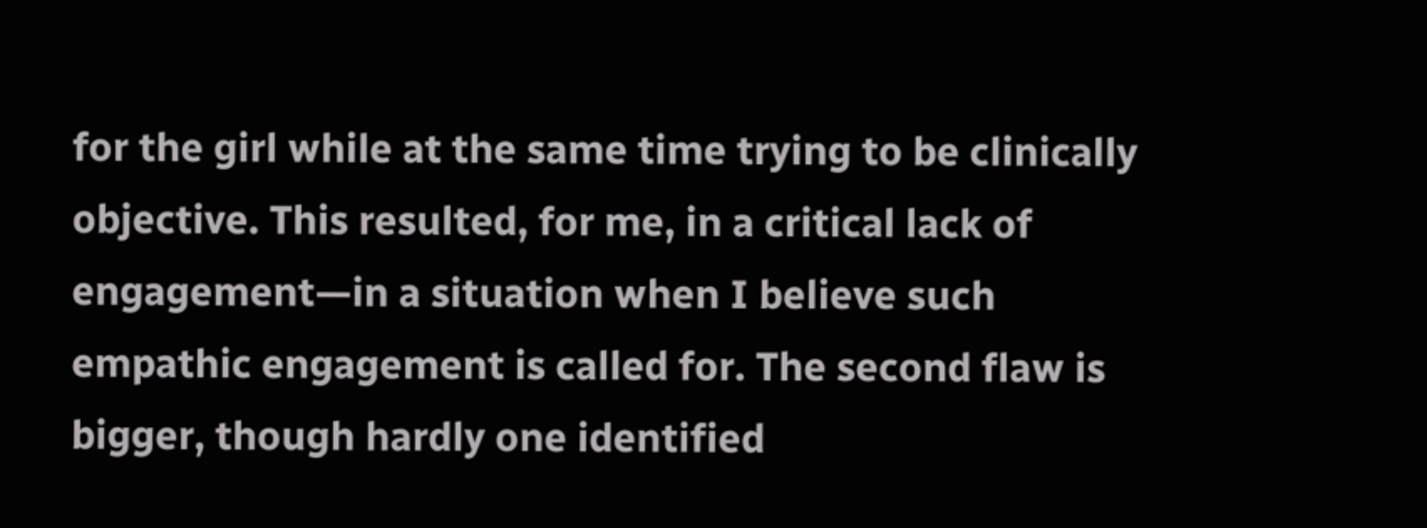for the girl while at the same time trying to be clinically objective. This resulted, for me, in a critical lack of engagement—in a situation when I believe such empathic engagement is called for. The second flaw is bigger, though hardly one identified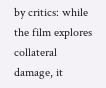by critics: while the film explores collateral damage, it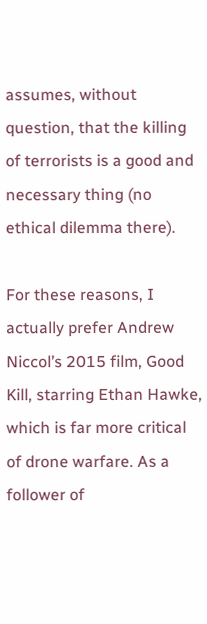assumes, without question, that the killing of terrorists is a good and necessary thing (no ethical dilemma there).

For these reasons, I actually prefer Andrew Niccol’s 2015 film, Good Kill, starring Ethan Hawke, which is far more critical of drone warfare. As a follower of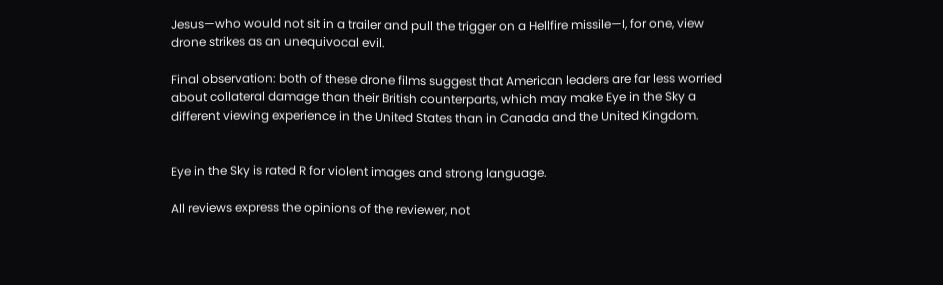Jesus—who would not sit in a trailer and pull the trigger on a Hellfire missile—I, for one, view drone strikes as an unequivocal evil.

Final observation: both of these drone films suggest that American leaders are far less worried about collateral damage than their British counterparts, which may make Eye in the Sky a different viewing experience in the United States than in Canada and the United Kingdom.


Eye in the Sky is rated R for violent images and strong language.

All reviews express the opinions of the reviewer, not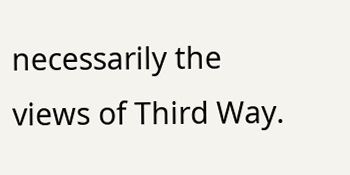necessarily the views of Third Way.